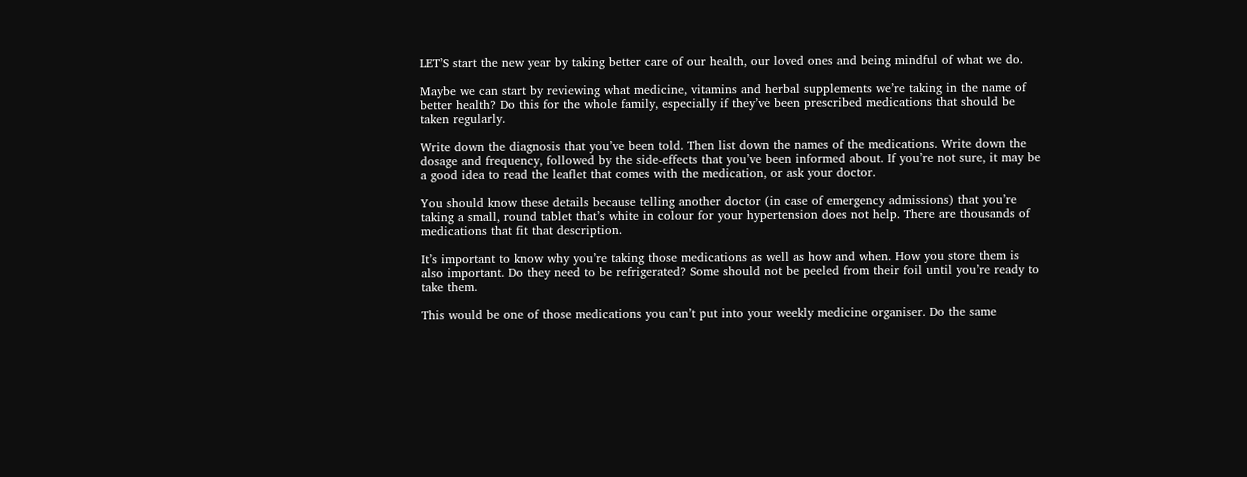LET’S start the new year by taking better care of our health, our loved ones and being mindful of what we do.

Maybe we can start by reviewing what medicine, vitamins and herbal supplements we’re taking in the name of better health? Do this for the whole family, especially if they’ve been prescribed medications that should be taken regularly.

Write down the diagnosis that you’ve been told. Then list down the names of the medications. Write down the dosage and frequency, followed by the side-effects that you’ve been informed about. If you’re not sure, it may be a good idea to read the leaflet that comes with the medication, or ask your doctor.

You should know these details because telling another doctor (in case of emergency admissions) that you’re taking a small, round tablet that’s white in colour for your hypertension does not help. There are thousands of medications that fit that description.

It’s important to know why you’re taking those medications as well as how and when. How you store them is also important. Do they need to be refrigerated? Some should not be peeled from their foil until you’re ready to take them.

This would be one of those medications you can’t put into your weekly medicine organiser. Do the same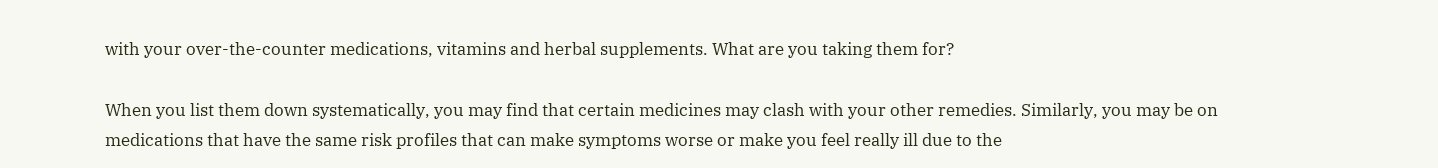with your over-the-counter medications, vitamins and herbal supplements. What are you taking them for?

When you list them down systematically, you may find that certain medicines may clash with your other remedies. Similarly, you may be on medications that have the same risk profiles that can make symptoms worse or make you feel really ill due to the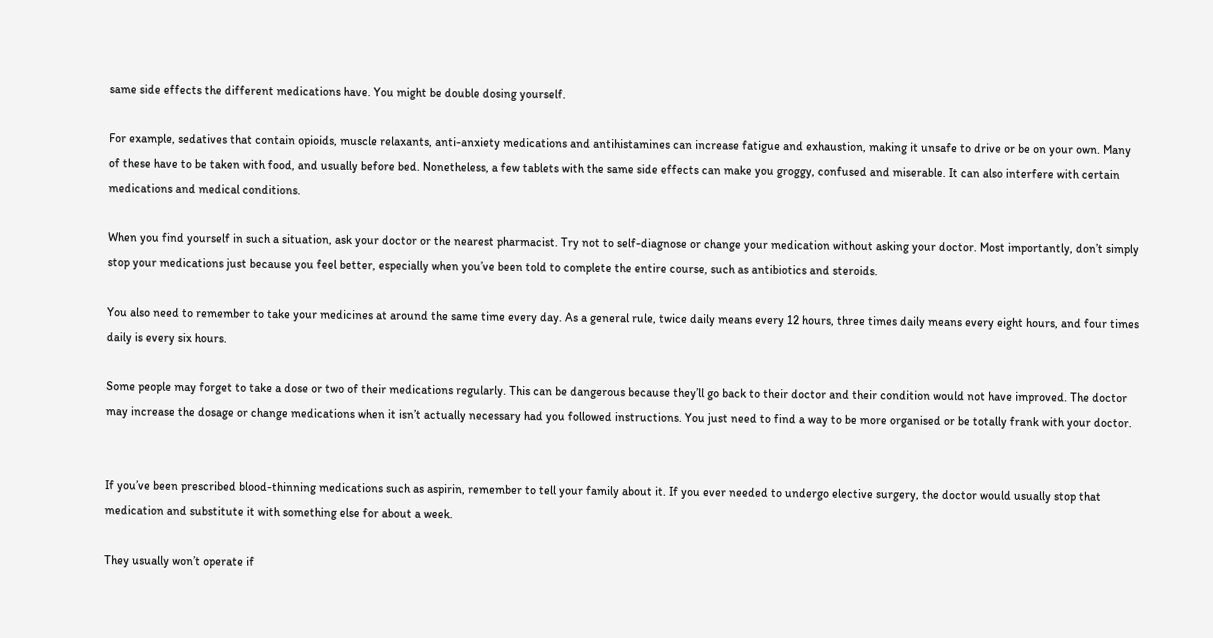same side effects the different medications have. You might be double dosing yourself.

For example, sedatives that contain opioids, muscle relaxants, anti-anxiety medications and antihistamines can increase fatigue and exhaustion, making it unsafe to drive or be on your own. Many of these have to be taken with food, and usually before bed. Nonetheless, a few tablets with the same side effects can make you groggy, confused and miserable. It can also interfere with certain medications and medical conditions.

When you find yourself in such a situation, ask your doctor or the nearest pharmacist. Try not to self-diagnose or change your medication without asking your doctor. Most importantly, don’t simply stop your medications just because you feel better, especially when you’ve been told to complete the entire course, such as antibiotics and steroids.

You also need to remember to take your medicines at around the same time every day. As a general rule, twice daily means every 12 hours, three times daily means every eight hours, and four times daily is every six hours.

Some people may forget to take a dose or two of their medications regularly. This can be dangerous because they’ll go back to their doctor and their condition would not have improved. The doctor may increase the dosage or change medications when it isn’t actually necessary had you followed instructions. You just need to find a way to be more organised or be totally frank with your doctor.


If you’ve been prescribed blood-thinning medications such as aspirin, remember to tell your family about it. If you ever needed to undergo elective surgery, the doctor would usually stop that medication and substitute it with something else for about a week.

They usually won’t operate if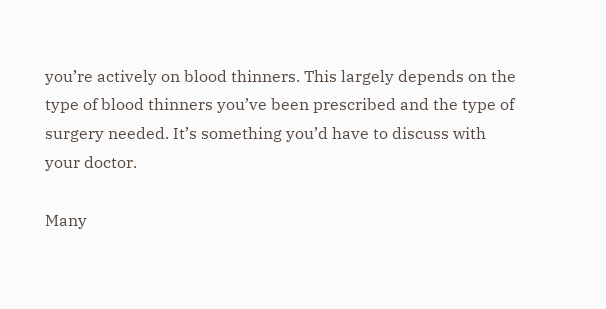you’re actively on blood thinners. This largely depends on the type of blood thinners you’ve been prescribed and the type of surgery needed. It’s something you’d have to discuss with your doctor.

Many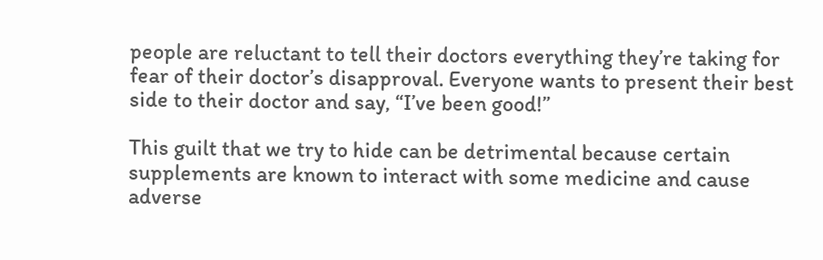people are reluctant to tell their doctors everything they’re taking for fear of their doctor’s disapproval. Everyone wants to present their best side to their doctor and say, “I’ve been good!”

This guilt that we try to hide can be detrimental because certain supplements are known to interact with some medicine and cause adverse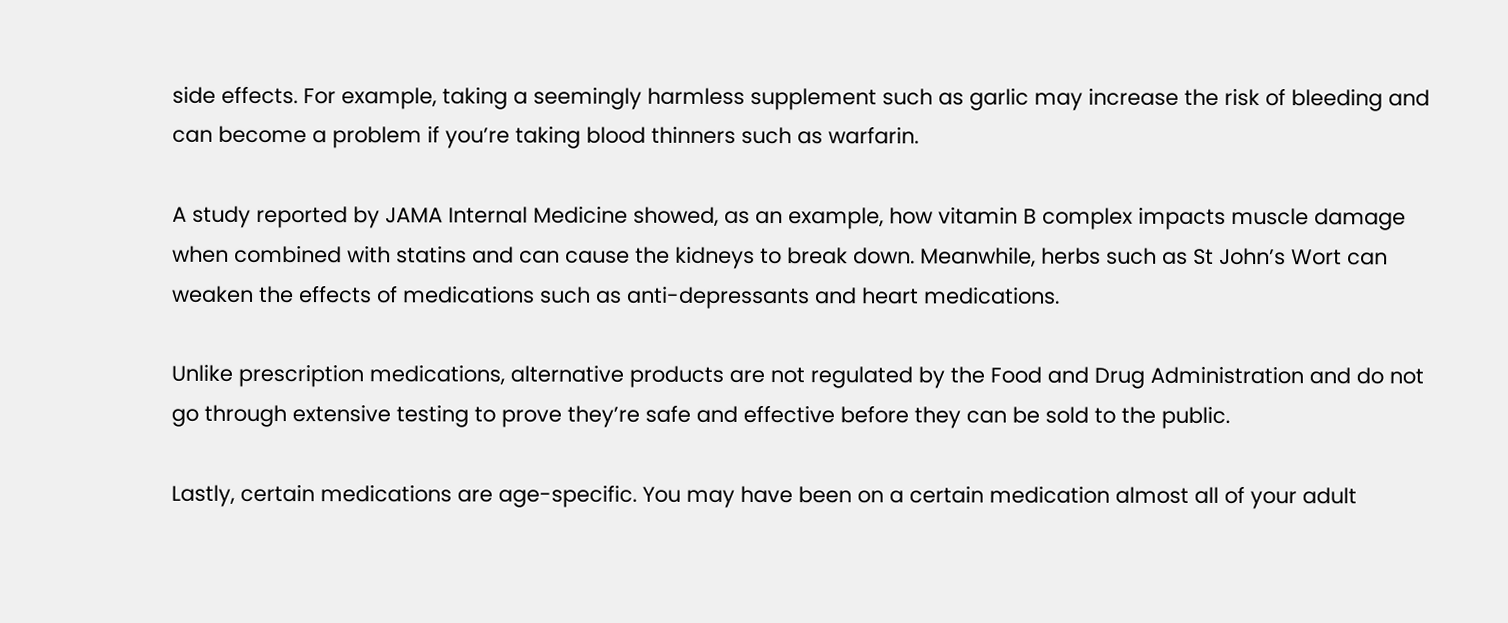side effects. For example, taking a seemingly harmless supplement such as garlic may increase the risk of bleeding and can become a problem if you’re taking blood thinners such as warfarin.

A study reported by JAMA Internal Medicine showed, as an example, how vitamin B complex impacts muscle damage when combined with statins and can cause the kidneys to break down. Meanwhile, herbs such as St John’s Wort can weaken the effects of medications such as anti-depressants and heart medications.

Unlike prescription medications, alternative products are not regulated by the Food and Drug Administration and do not go through extensive testing to prove they’re safe and effective before they can be sold to the public.

Lastly, certain medications are age-specific. You may have been on a certain medication almost all of your adult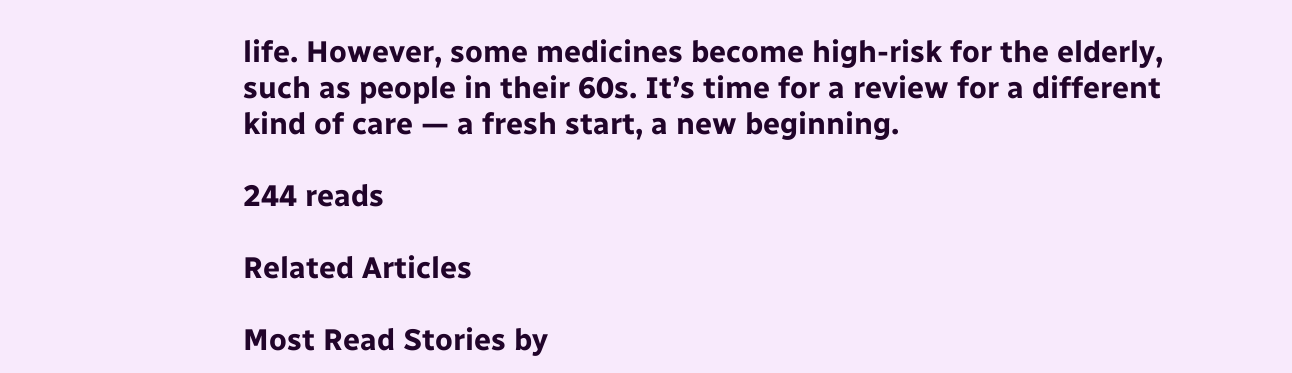life. However, some medicines become high-risk for the elderly, such as people in their 60s. It’s time for a review for a different kind of care — a fresh start, a new beginning.

244 reads

Related Articles

Most Read Stories by